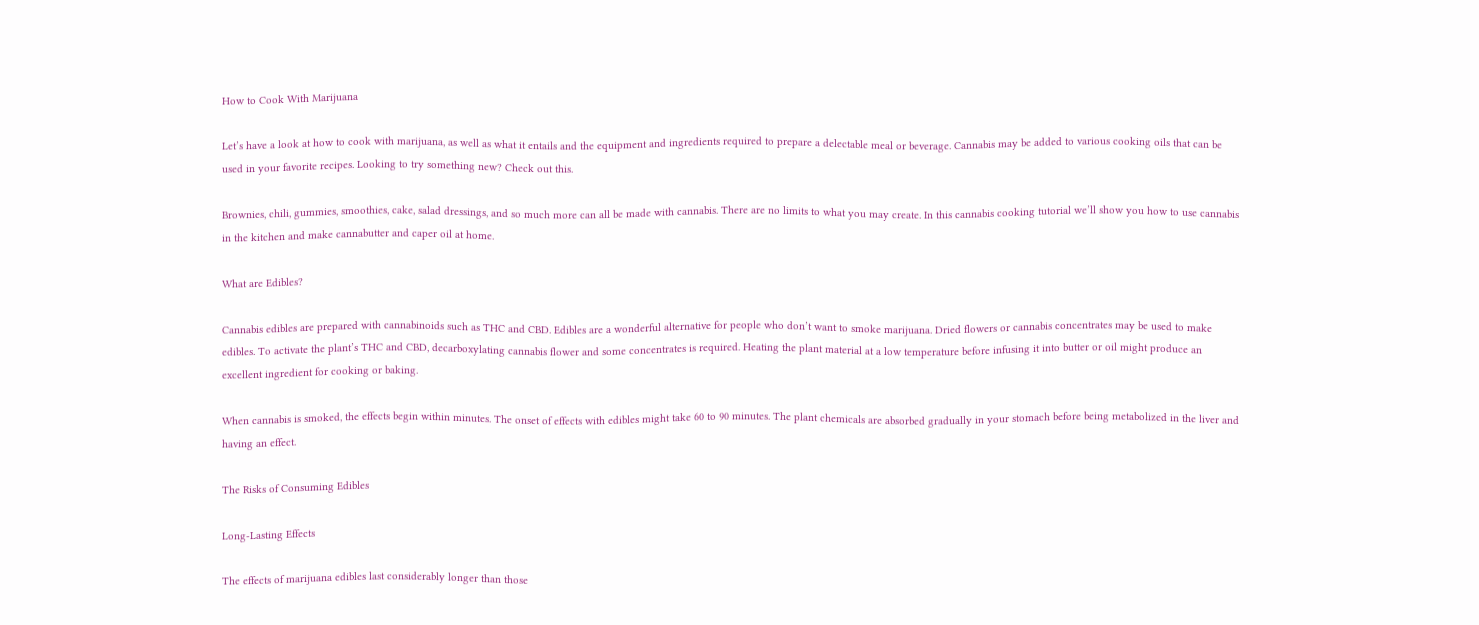How to Cook With Marijuana

Let’s have a look at how to cook with marijuana, as well as what it entails and the equipment and ingredients required to prepare a delectable meal or beverage. Cannabis may be added to various cooking oils that can be used in your favorite recipes. Looking to try something new? Check out this.

Brownies, chili, gummies, smoothies, cake, salad dressings, and so much more can all be made with cannabis. There are no limits to what you may create. In this cannabis cooking tutorial we’ll show you how to use cannabis in the kitchen and make cannabutter and caper oil at home.

What are Edibles?

Cannabis edibles are prepared with cannabinoids such as THC and CBD. Edibles are a wonderful alternative for people who don’t want to smoke marijuana. Dried flowers or cannabis concentrates may be used to make edibles. To activate the plant’s THC and CBD, decarboxylating cannabis flower and some concentrates is required. Heating the plant material at a low temperature before infusing it into butter or oil might produce an excellent ingredient for cooking or baking.

When cannabis is smoked, the effects begin within minutes. The onset of effects with edibles might take 60 to 90 minutes. The plant chemicals are absorbed gradually in your stomach before being metabolized in the liver and having an effect.

The Risks of Consuming Edibles

Long-Lasting Effects

The effects of marijuana edibles last considerably longer than those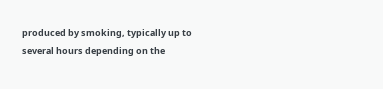produced by smoking, typically up to several hours depending on the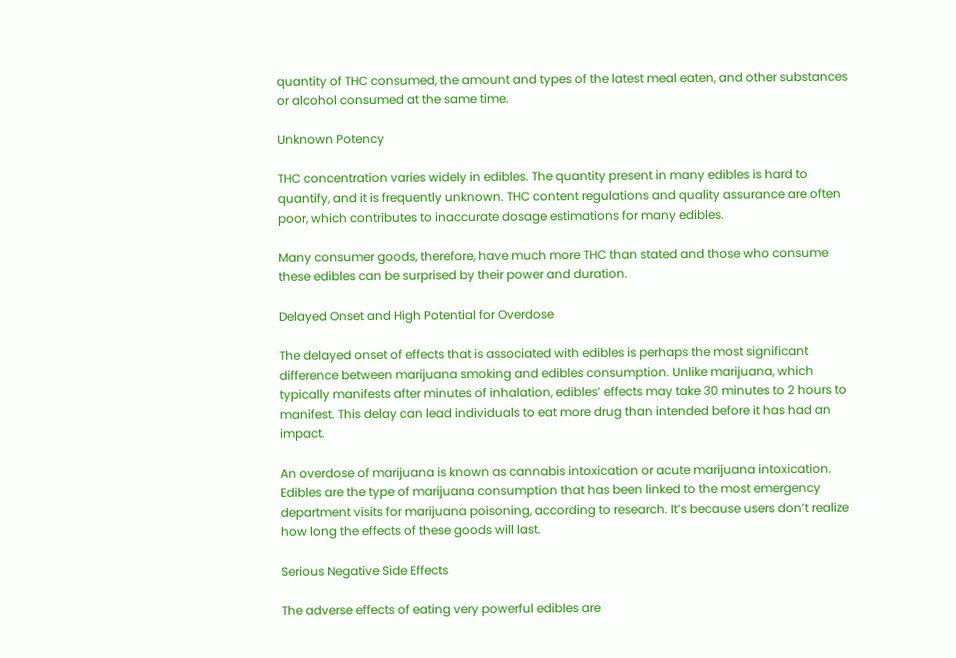quantity of THC consumed, the amount and types of the latest meal eaten, and other substances or alcohol consumed at the same time.

Unknown Potency

THC concentration varies widely in edibles. The quantity present in many edibles is hard to quantify, and it is frequently unknown. THC content regulations and quality assurance are often poor, which contributes to inaccurate dosage estimations for many edibles.

Many consumer goods, therefore, have much more THC than stated and those who consume these edibles can be surprised by their power and duration.

Delayed Onset and High Potential for Overdose

The delayed onset of effects that is associated with edibles is perhaps the most significant difference between marijuana smoking and edibles consumption. Unlike marijuana, which typically manifests after minutes of inhalation, edibles’ effects may take 30 minutes to 2 hours to manifest. This delay can lead individuals to eat more drug than intended before it has had an impact.

An overdose of marijuana is known as cannabis intoxication or acute marijuana intoxication. Edibles are the type of marijuana consumption that has been linked to the most emergency department visits for marijuana poisoning, according to research. It’s because users don’t realize how long the effects of these goods will last.

Serious Negative Side Effects

The adverse effects of eating very powerful edibles are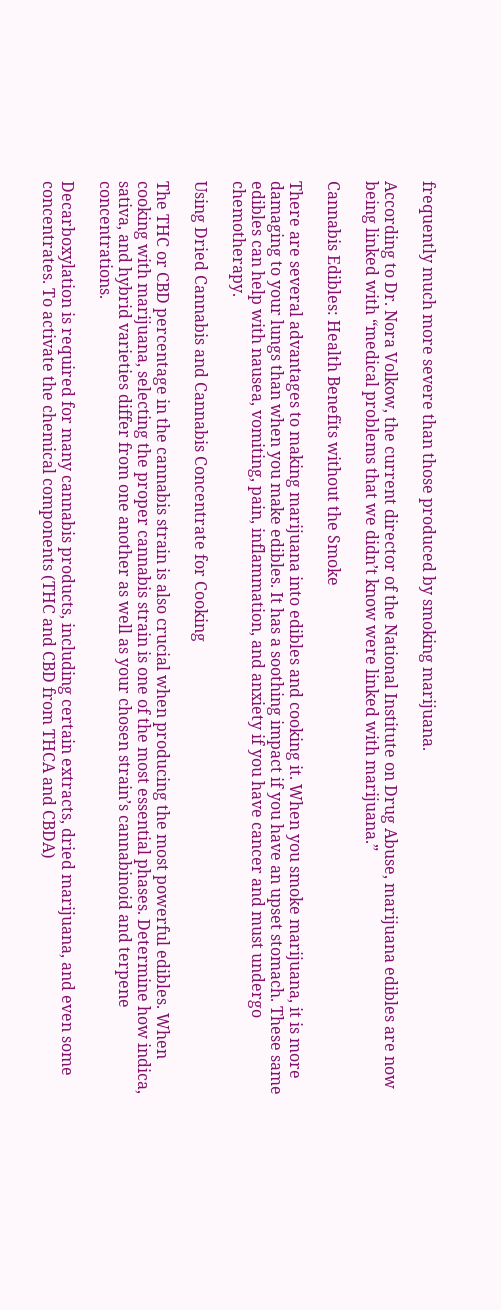frequently much more severe than those produced by smoking marijuana.

According to Dr. Nora Volkow, the current director of the National Institute on Drug Abuse, marijuana edibles are now being linked with “medical problems that we didn’t know were linked with marijuana.”

Cannabis Edibles: Health Benefits without the Smoke

There are several advantages to making marijuana into edibles and cooking it. When you smoke marijuana, it is more damaging to your lungs than when you make edibles. It has a soothing impact if you have an upset stomach. These same edibles can help with nausea, vomiting, pain, inflammation, and anxiety if you have cancer and must undergo chemotherapy.

Using Dried Cannabis and Cannabis Concentrate for Cooking

The THC or CBD percentage in the cannabis strain is also crucial when producing the most powerful edibles. When cooking with marijuana, selecting the proper cannabis strain is one of the most essential phases. Determine how indica, sativa, and hybrid varieties differ from one another as well as your chosen strain’s cannabinoid and terpene concentrations.

Decarboxylation is required for many cannabis products, including certain extracts, dried marijuana, and even some concentrates. To activate the chemical components (THC and CBD from THCA and CBDA)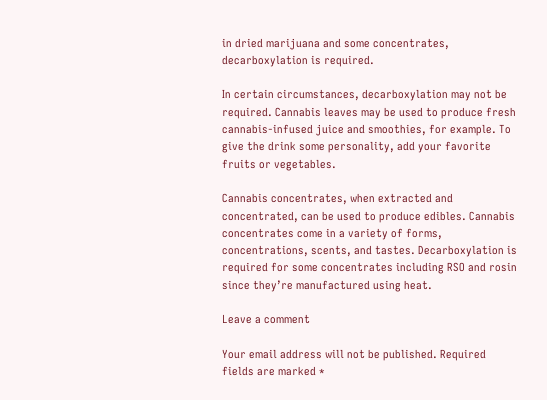in dried marijuana and some concentrates, decarboxylation is required.

In certain circumstances, decarboxylation may not be required. Cannabis leaves may be used to produce fresh cannabis-infused juice and smoothies, for example. To give the drink some personality, add your favorite fruits or vegetables.

Cannabis concentrates, when extracted and concentrated, can be used to produce edibles. Cannabis concentrates come in a variety of forms, concentrations, scents, and tastes. Decarboxylation is required for some concentrates including RSO and rosin since they’re manufactured using heat.

Leave a comment

Your email address will not be published. Required fields are marked *